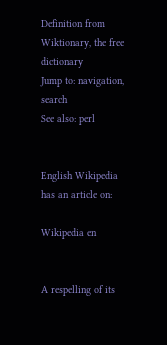Definition from Wiktionary, the free dictionary
Jump to: navigation, search
See also: perl


English Wikipedia has an article on:

Wikipedia en


A respelling of its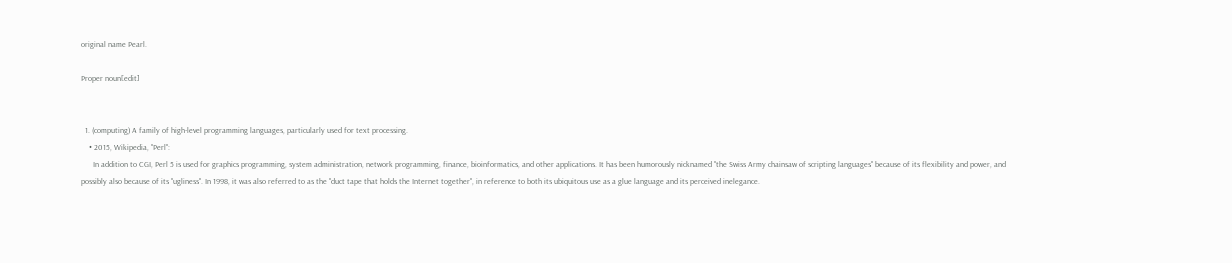original name Pearl.

Proper noun[edit]


  1. (computing) A family of high-level programming languages, particularly used for text processing.
    • 2015, Wikipedia, "Perl":
      In addition to CGI, Perl 5 is used for graphics programming, system administration, network programming, finance, bioinformatics, and other applications. It has been humorously nicknamed "the Swiss Army chainsaw of scripting languages" because of its flexibility and power, and possibly also because of its "ugliness". In 1998, it was also referred to as the "duct tape that holds the Internet together", in reference to both its ubiquitous use as a glue language and its perceived inelegance.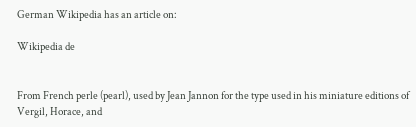German Wikipedia has an article on:

Wikipedia de


From French perle (pearl), used by Jean Jannon for the type used in his miniature editions of Vergil, Horace, and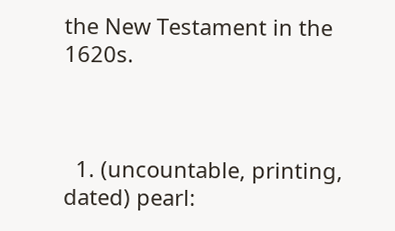the New Testament in the 1620s.



  1. (uncountable, printing, dated) pearl: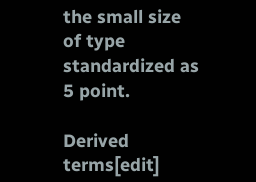the small size of type standardized as 5 point.

Derived terms[edit]